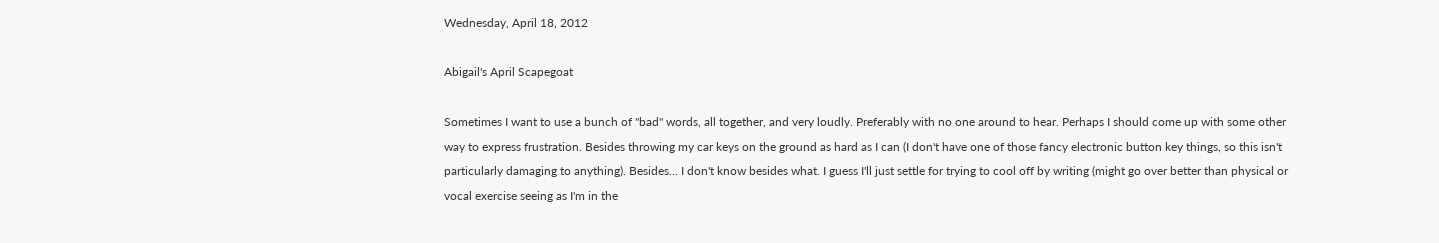Wednesday, April 18, 2012

Abigail's April Scapegoat

Sometimes I want to use a bunch of "bad" words, all together, and very loudly. Preferably with no one around to hear. Perhaps I should come up with some other way to express frustration. Besides throwing my car keys on the ground as hard as I can (I don't have one of those fancy electronic button key things, so this isn't particularly damaging to anything). Besides... I don't know besides what. I guess I'll just settle for trying to cool off by writing (might go over better than physical or vocal exercise seeing as I'm in the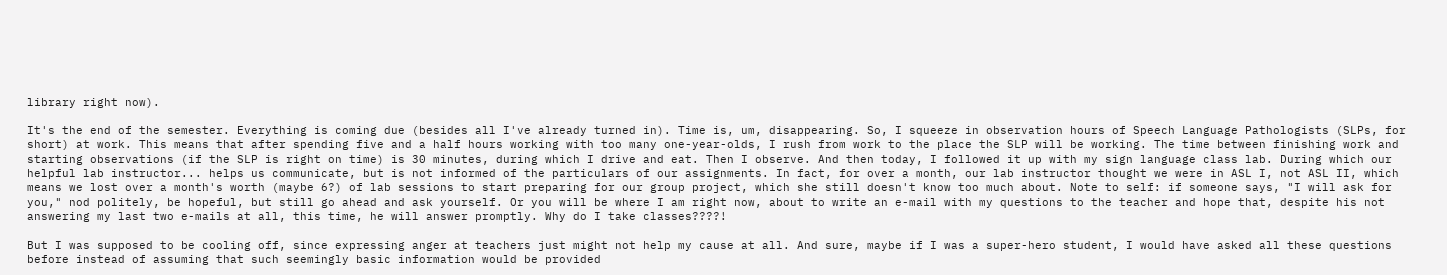library right now).

It's the end of the semester. Everything is coming due (besides all I've already turned in). Time is, um, disappearing. So, I squeeze in observation hours of Speech Language Pathologists (SLPs, for short) at work. This means that after spending five and a half hours working with too many one-year-olds, I rush from work to the place the SLP will be working. The time between finishing work and starting observations (if the SLP is right on time) is 30 minutes, during which I drive and eat. Then I observe. And then today, I followed it up with my sign language class lab. During which our helpful lab instructor... helps us communicate, but is not informed of the particulars of our assignments. In fact, for over a month, our lab instructor thought we were in ASL I, not ASL II, which means we lost over a month's worth (maybe 6?) of lab sessions to start preparing for our group project, which she still doesn't know too much about. Note to self: if someone says, "I will ask for you," nod politely, be hopeful, but still go ahead and ask yourself. Or you will be where I am right now, about to write an e-mail with my questions to the teacher and hope that, despite his not answering my last two e-mails at all, this time, he will answer promptly. Why do I take classes????!

But I was supposed to be cooling off, since expressing anger at teachers just might not help my cause at all. And sure, maybe if I was a super-hero student, I would have asked all these questions before instead of assuming that such seemingly basic information would be provided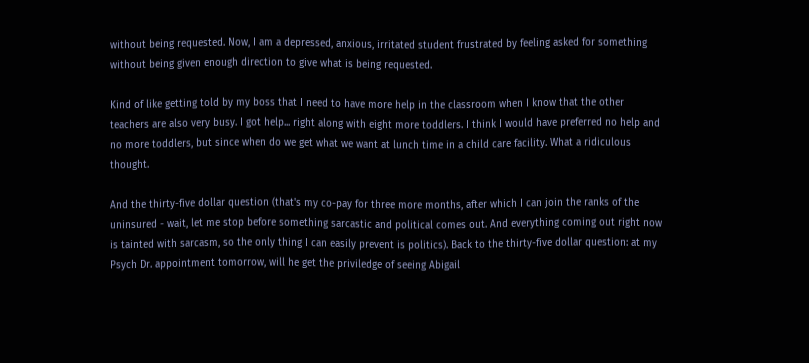without being requested. Now, I am a depressed, anxious, irritated student frustrated by feeling asked for something without being given enough direction to give what is being requested.

Kind of like getting told by my boss that I need to have more help in the classroom when I know that the other teachers are also very busy. I got help... right along with eight more toddlers. I think I would have preferred no help and no more toddlers, but since when do we get what we want at lunch time in a child care facility. What a ridiculous thought.

And the thirty-five dollar question (that's my co-pay for three more months, after which I can join the ranks of the uninsured - wait, let me stop before something sarcastic and political comes out. And everything coming out right now is tainted with sarcasm, so the only thing I can easily prevent is politics). Back to the thirty-five dollar question: at my Psych Dr. appointment tomorrow, will he get the priviledge of seeing Abigail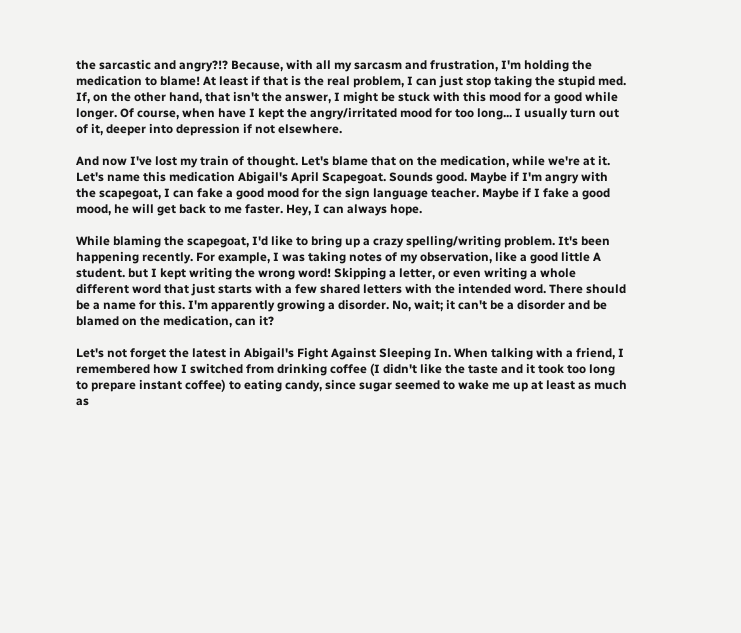the sarcastic and angry?!? Because, with all my sarcasm and frustration, I'm holding the medication to blame! At least if that is the real problem, I can just stop taking the stupid med. If, on the other hand, that isn't the answer, I might be stuck with this mood for a good while longer. Of course, when have I kept the angry/irritated mood for too long... I usually turn out of it, deeper into depression if not elsewhere.

And now I've lost my train of thought. Let's blame that on the medication, while we're at it. Let's name this medication Abigail's April Scapegoat. Sounds good. Maybe if I'm angry with the scapegoat, I can fake a good mood for the sign language teacher. Maybe if I fake a good mood, he will get back to me faster. Hey, I can always hope.

While blaming the scapegoat, I'd like to bring up a crazy spelling/writing problem. It's been happening recently. For example, I was taking notes of my observation, like a good little A student. but I kept writing the wrong word! Skipping a letter, or even writing a whole different word that just starts with a few shared letters with the intended word. There should be a name for this. I'm apparently growing a disorder. No, wait; it can't be a disorder and be blamed on the medication, can it?

Let's not forget the latest in Abigail's Fight Against Sleeping In. When talking with a friend, I remembered how I switched from drinking coffee (I didn't like the taste and it took too long to prepare instant coffee) to eating candy, since sugar seemed to wake me up at least as much as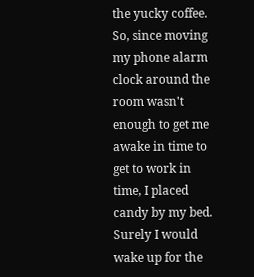the yucky coffee. So, since moving my phone alarm clock around the room wasn't enough to get me awake in time to get to work in time, I placed candy by my bed. Surely I would wake up for the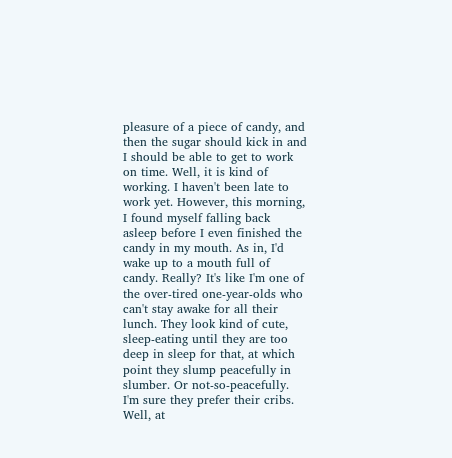pleasure of a piece of candy, and then the sugar should kick in and I should be able to get to work on time. Well, it is kind of working. I haven't been late to work yet. However, this morning, I found myself falling back asleep before I even finished the candy in my mouth. As in, I'd wake up to a mouth full of candy. Really? It's like I'm one of the over-tired one-year-olds who can't stay awake for all their lunch. They look kind of cute, sleep-eating until they are too deep in sleep for that, at which point they slump peacefully in slumber. Or not-so-peacefully. I'm sure they prefer their cribs. Well, at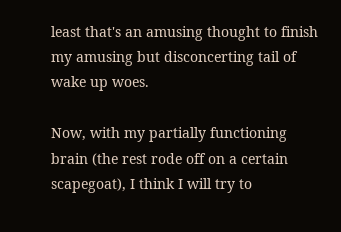least that's an amusing thought to finish my amusing but disconcerting tail of wake up woes.

Now, with my partially functioning brain (the rest rode off on a certain scapegoat), I think I will try to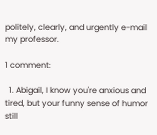politely, clearly, and urgently e-mail my professor.

1 comment:

  1. Abigail, I know you're anxious and tired, but your funny sense of humor still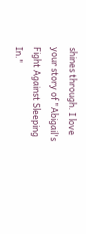shines through. I love your story of "Abigail's Fight Against Sleeping In."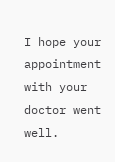I hope your appointment with your doctor went well.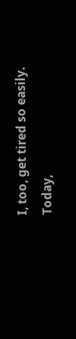I, too, get tired so easily. Today,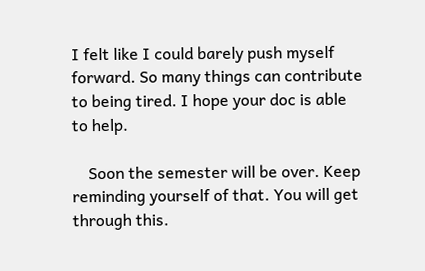I felt like I could barely push myself forward. So many things can contribute to being tired. I hope your doc is able to help.

    Soon the semester will be over. Keep reminding yourself of that. You will get through this.